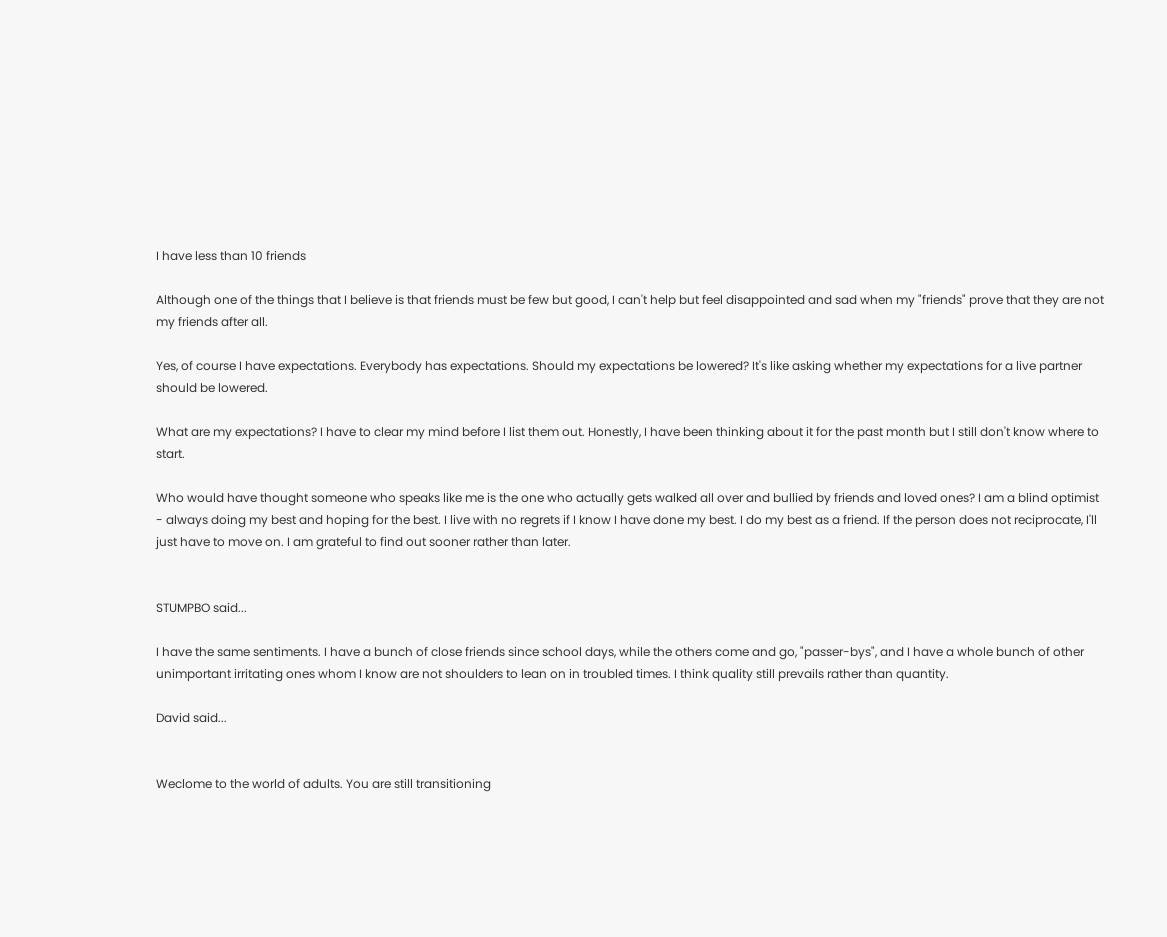I have less than 10 friends

Although one of the things that I believe is that friends must be few but good, I can't help but feel disappointed and sad when my "friends" prove that they are not my friends after all.

Yes, of course I have expectations. Everybody has expectations. Should my expectations be lowered? It's like asking whether my expectations for a live partner should be lowered.

What are my expectations? I have to clear my mind before I list them out. Honestly, I have been thinking about it for the past month but I still don't know where to start.

Who would have thought someone who speaks like me is the one who actually gets walked all over and bullied by friends and loved ones? I am a blind optimist - always doing my best and hoping for the best. I live with no regrets if I know I have done my best. I do my best as a friend. If the person does not reciprocate, I'll just have to move on. I am grateful to find out sooner rather than later.


STUMPBO said...

I have the same sentiments. I have a bunch of close friends since school days, while the others come and go, "passer-bys", and I have a whole bunch of other unimportant irritating ones whom I know are not shoulders to lean on in troubled times. I think quality still prevails rather than quantity.

David said...


Weclome to the world of adults. You are still transitioning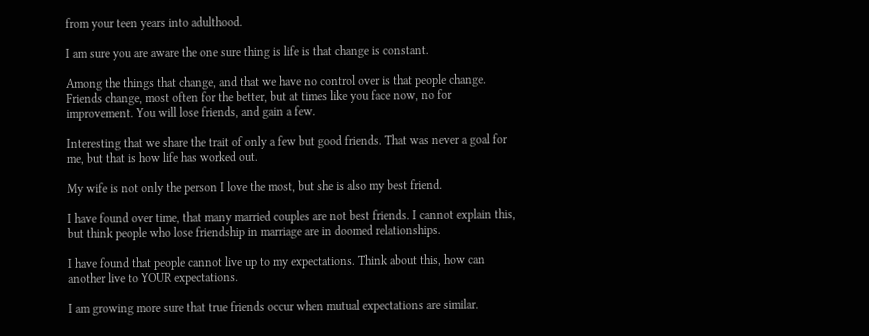from your teen years into adulthood.

I am sure you are aware the one sure thing is life is that change is constant.

Among the things that change, and that we have no control over is that people change. Friends change, most often for the better, but at times like you face now, no for improvement. You will lose friends, and gain a few.

Interesting that we share the trait of only a few but good friends. That was never a goal for me, but that is how life has worked out.

My wife is not only the person I love the most, but she is also my best friend.

I have found over time, that many married couples are not best friends. I cannot explain this, but think people who lose friendship in marriage are in doomed relationships.

I have found that people cannot live up to my expectations. Think about this, how can another live to YOUR expectations.

I am growing more sure that true friends occur when mutual expectations are similar.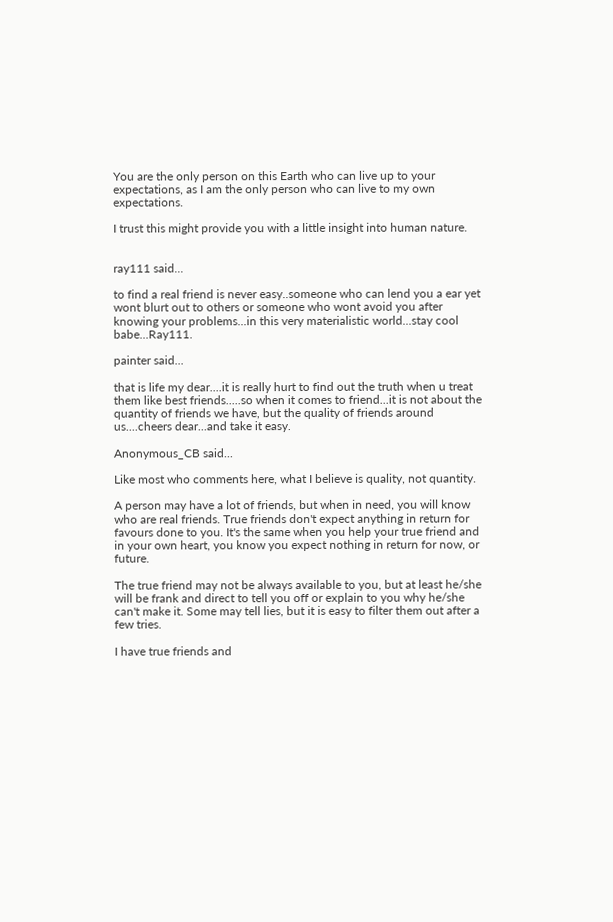You are the only person on this Earth who can live up to your expectations, as I am the only person who can live to my own expectations.

I trust this might provide you with a little insight into human nature.


ray111 said...

to find a real friend is never easy..someone who can lend you a ear yet wont blurt out to others or someone who wont avoid you after knowing your problems...in this very materialistic world...stay cool babe...Ray111.

painter said...

that is life my dear....it is really hurt to find out the truth when u treat them like best friends.....so when it comes to friend...it is not about the quantity of friends we have, but the quality of friends around us....cheers dear...and take it easy.

Anonymous_CB said...

Like most who comments here, what I believe is quality, not quantity.

A person may have a lot of friends, but when in need, you will know who are real friends. True friends don't expect anything in return for favours done to you. It's the same when you help your true friend and in your own heart, you know you expect nothing in return for now, or future.

The true friend may not be always available to you, but at least he/she will be frank and direct to tell you off or explain to you why he/she can't make it. Some may tell lies, but it is easy to filter them out after a few tries.

I have true friends and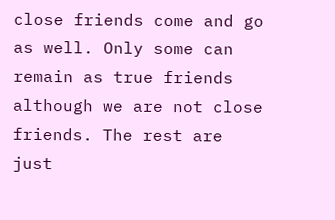close friends come and go as well. Only some can remain as true friends although we are not close friends. The rest are just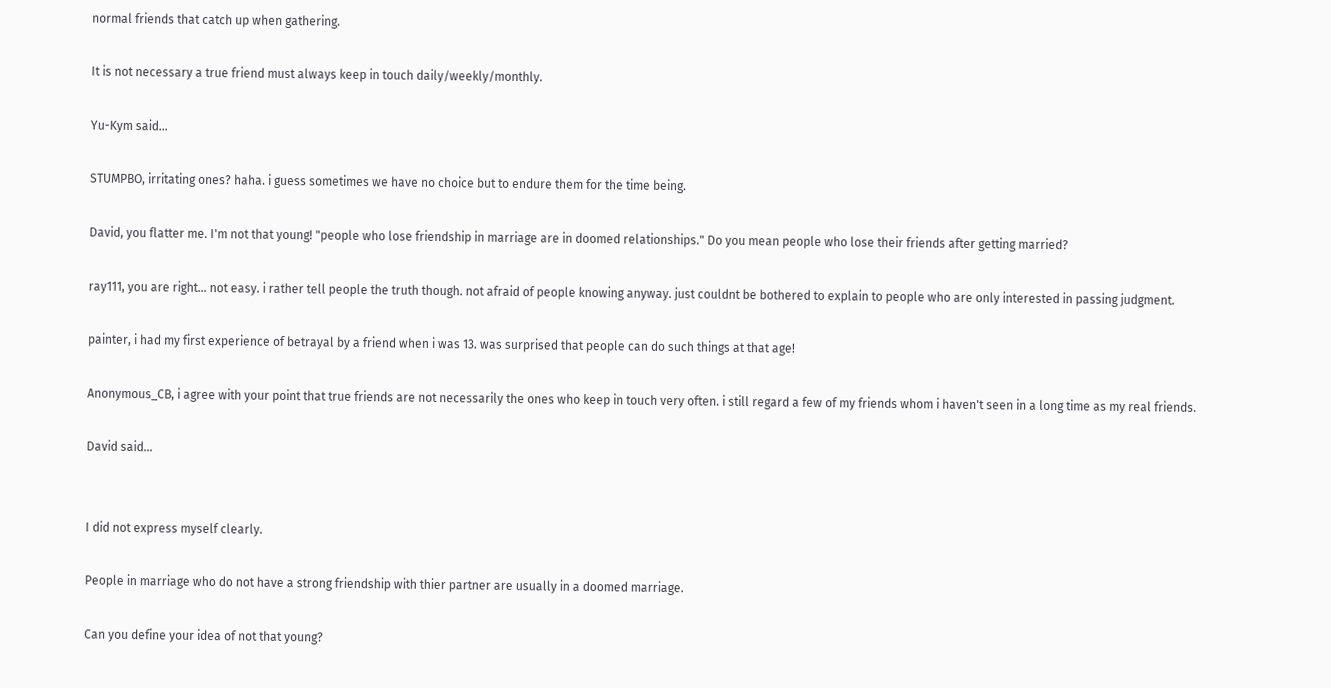normal friends that catch up when gathering.

It is not necessary a true friend must always keep in touch daily/weekly/monthly.

Yu-Kym said...

STUMPBO, irritating ones? haha. i guess sometimes we have no choice but to endure them for the time being.

David, you flatter me. I'm not that young! "people who lose friendship in marriage are in doomed relationships." Do you mean people who lose their friends after getting married?

ray111, you are right... not easy. i rather tell people the truth though. not afraid of people knowing anyway. just couldnt be bothered to explain to people who are only interested in passing judgment.

painter, i had my first experience of betrayal by a friend when i was 13. was surprised that people can do such things at that age!

Anonymous_CB, i agree with your point that true friends are not necessarily the ones who keep in touch very often. i still regard a few of my friends whom i haven't seen in a long time as my real friends.

David said...


I did not express myself clearly.

People in marriage who do not have a strong friendship with thier partner are usually in a doomed marriage.

Can you define your idea of not that young?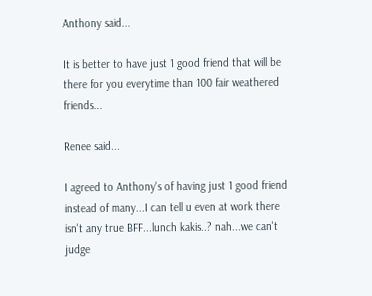Anthony said...

It is better to have just 1 good friend that will be there for you everytime than 100 fair weathered friends...

Renee said...

I agreed to Anthony's of having just 1 good friend instead of many...I can tell u even at work there isn't any true BFF...lunch kakis..? nah...we can't judge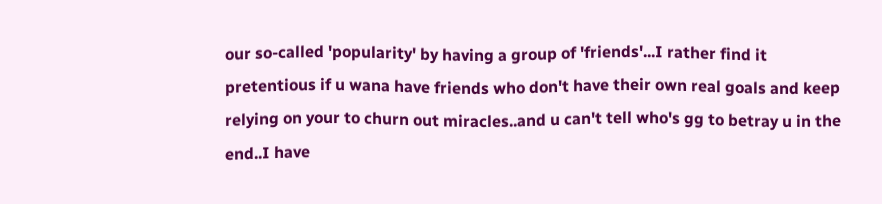our so-called 'popularity' by having a group of 'friends'...I rather find it pretentious if u wana have friends who don't have their own real goals and keep relying on your to churn out miracles..and u can't tell who's gg to betray u in the end..I have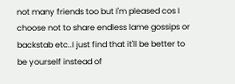not many friends too but I'm pleased cos I choose not to share endless lame gossips or backstab etc..I just find that it'll be better to be yourself instead of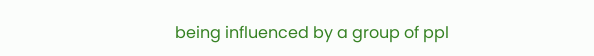being influenced by a group of ppl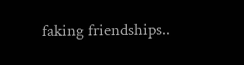faking friendships..